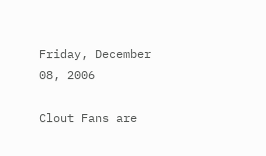Friday, December 08, 2006

Clout Fans are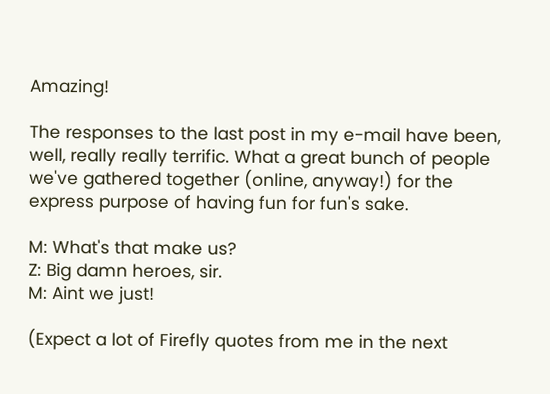Amazing!

The responses to the last post in my e-mail have been, well, really really terrific. What a great bunch of people we've gathered together (online, anyway!) for the express purpose of having fun for fun's sake.

M: What's that make us?
Z: Big damn heroes, sir.
M: Aint we just!

(Expect a lot of Firefly quotes from me in the next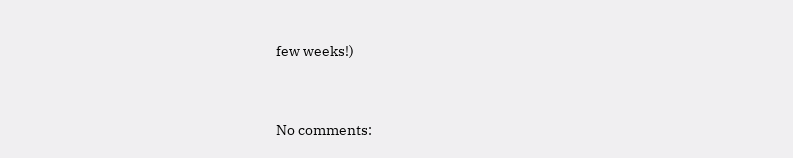few weeks!)


No comments: